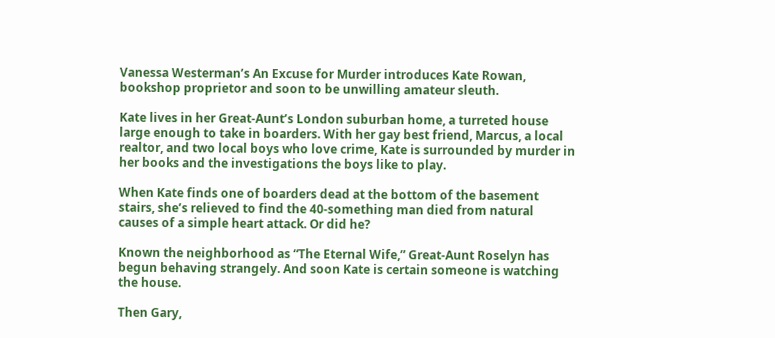Vanessa Westerman’s An Excuse for Murder introduces Kate Rowan, bookshop proprietor and soon to be unwilling amateur sleuth.

Kate lives in her Great-Aunt’s London suburban home, a turreted house large enough to take in boarders. With her gay best friend, Marcus, a local realtor, and two local boys who love crime, Kate is surrounded by murder in her books and the investigations the boys like to play.

When Kate finds one of boarders dead at the bottom of the basement stairs, she’s relieved to find the 40-something man died from natural causes of a simple heart attack. Or did he?

Known the neighborhood as “The Eternal Wife,” Great-Aunt Roselyn has begun behaving strangely. And soon Kate is certain someone is watching the house.

Then Gary,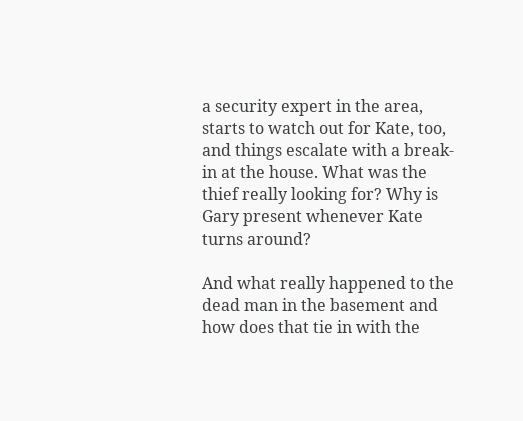a security expert in the area, starts to watch out for Kate, too, and things escalate with a break-in at the house. What was the thief really looking for? Why is Gary present whenever Kate turns around?

And what really happened to the dead man in the basement and how does that tie in with the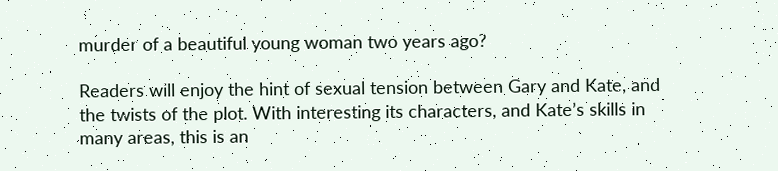murder of a beautiful young woman two years ago?

Readers will enjoy the hint of sexual tension between Gary and Kate, and the twists of the plot. With interesting its characters, and Kate’s skills in many areas, this is an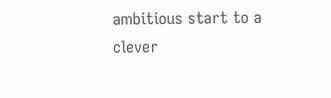ambitious start to a clever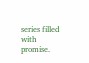series filled with promise.